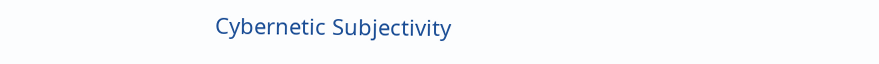Cybernetic Subjectivity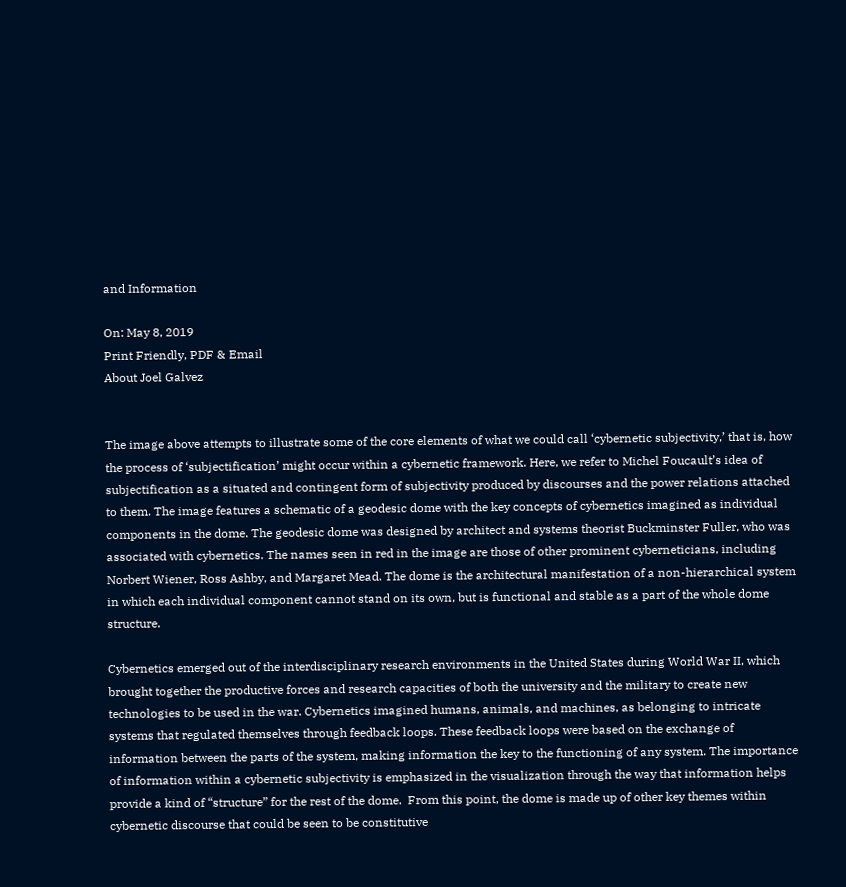and Information

On: May 8, 2019
Print Friendly, PDF & Email
About Joel Galvez


The image above attempts to illustrate some of the core elements of what we could call ‘cybernetic subjectivity,’ that is, how the process of ‘subjectification’ might occur within a cybernetic framework. Here, we refer to Michel Foucault’s idea of subjectification as a situated and contingent form of subjectivity produced by discourses and the power relations attached to them. The image features a schematic of a geodesic dome with the key concepts of cybernetics imagined as individual components in the dome. The geodesic dome was designed by architect and systems theorist Buckminster Fuller, who was associated with cybernetics. The names seen in red in the image are those of other prominent cyberneticians, including Norbert Wiener, Ross Ashby, and Margaret Mead. The dome is the architectural manifestation of a non-hierarchical system in which each individual component cannot stand on its own, but is functional and stable as a part of the whole dome structure.

Cybernetics emerged out of the interdisciplinary research environments in the United States during World War II, which brought together the productive forces and research capacities of both the university and the military to create new technologies to be used in the war. Cybernetics imagined humans, animals, and machines, as belonging to intricate systems that regulated themselves through feedback loops. These feedback loops were based on the exchange of information between the parts of the system, making information the key to the functioning of any system. The importance of information within a cybernetic subjectivity is emphasized in the visualization through the way that information helps provide a kind of “structure” for the rest of the dome.  From this point, the dome is made up of other key themes within cybernetic discourse that could be seen to be constitutive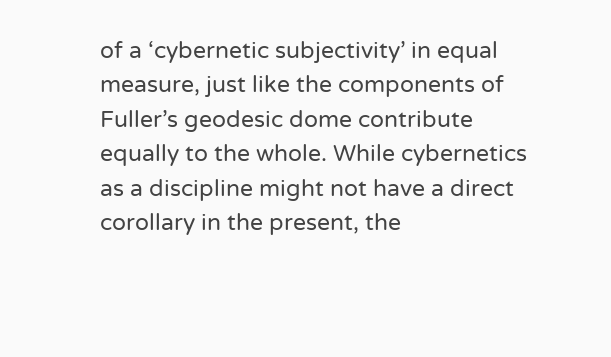of a ‘cybernetic subjectivity’ in equal measure, just like the components of Fuller’s geodesic dome contribute equally to the whole. While cybernetics as a discipline might not have a direct corollary in the present, the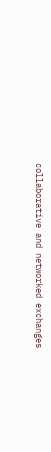collaborative and networked exchanges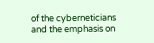of the cyberneticians and the emphasis on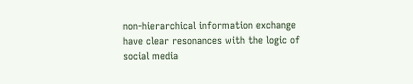non-hierarchical information exchange have clear resonances with the logic of social media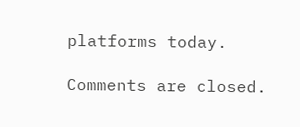platforms today.

Comments are closed.